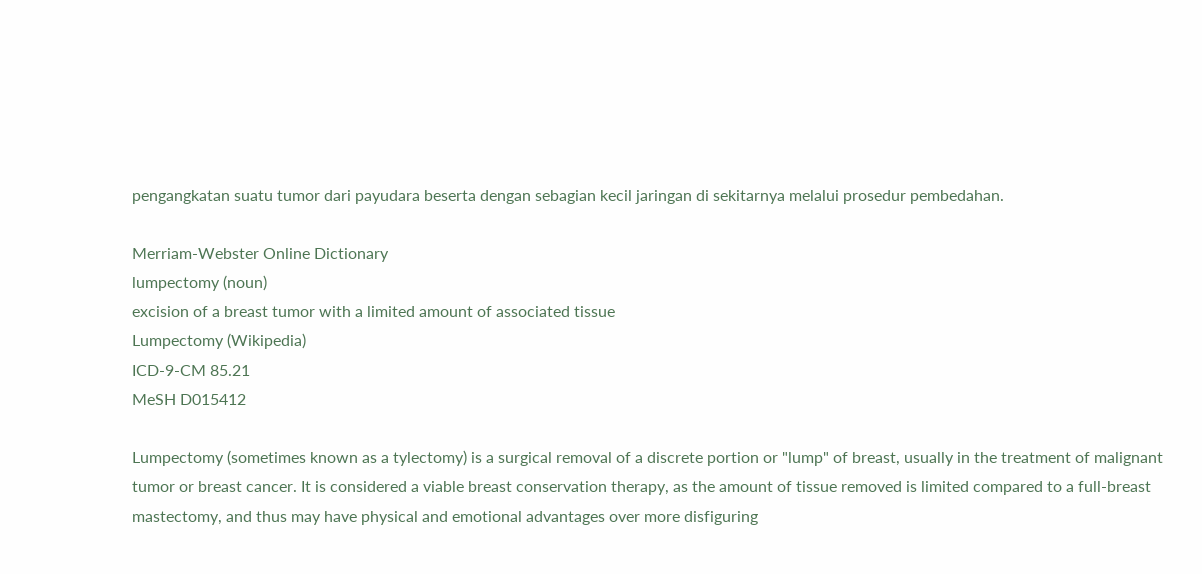pengangkatan suatu tumor dari payudara beserta dengan sebagian kecil jaringan di sekitarnya melalui prosedur pembedahan.

Merriam-Webster Online Dictionary
lumpectomy (noun)
excision of a breast tumor with a limited amount of associated tissue
Lumpectomy (Wikipedia)
ICD-9-CM 85.21
MeSH D015412

Lumpectomy (sometimes known as a tylectomy) is a surgical removal of a discrete portion or "lump" of breast, usually in the treatment of malignant tumor or breast cancer. It is considered a viable breast conservation therapy, as the amount of tissue removed is limited compared to a full-breast mastectomy, and thus may have physical and emotional advantages over more disfiguring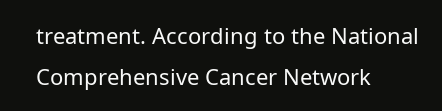treatment. According to the National Comprehensive Cancer Network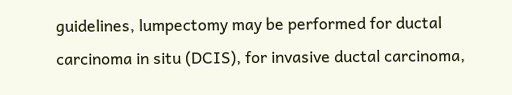guidelines, lumpectomy may be performed for ductal carcinoma in situ (DCIS), for invasive ductal carcinoma,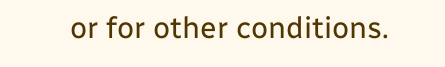or for other conditions.